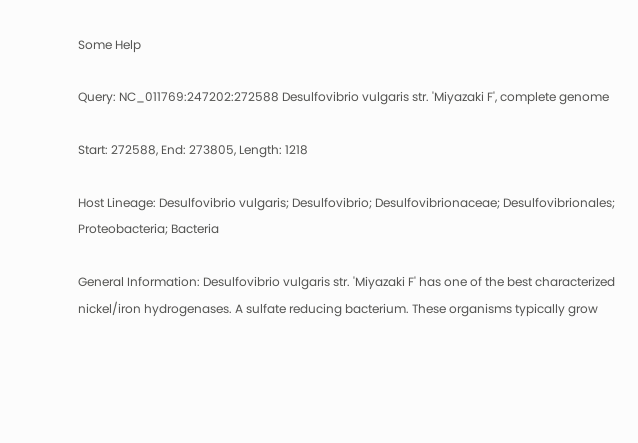Some Help

Query: NC_011769:247202:272588 Desulfovibrio vulgaris str. 'Miyazaki F', complete genome

Start: 272588, End: 273805, Length: 1218

Host Lineage: Desulfovibrio vulgaris; Desulfovibrio; Desulfovibrionaceae; Desulfovibrionales; Proteobacteria; Bacteria

General Information: Desulfovibrio vulgaris str. 'Miyazaki F' has one of the best characterized nickel/iron hydrogenases. A sulfate reducing bacterium. These organisms typically grow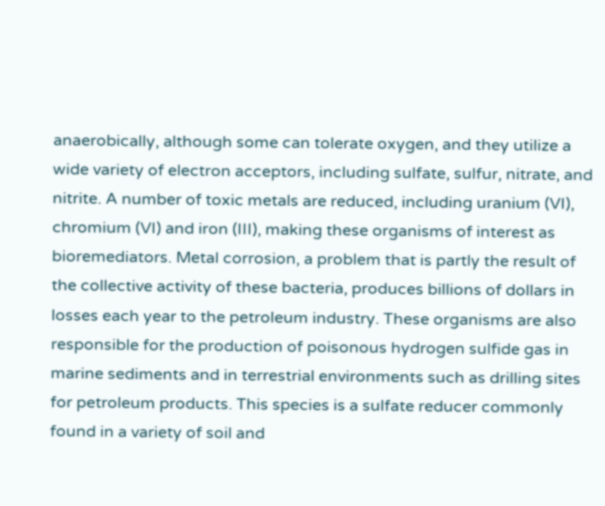anaerobically, although some can tolerate oxygen, and they utilize a wide variety of electron acceptors, including sulfate, sulfur, nitrate, and nitrite. A number of toxic metals are reduced, including uranium (VI), chromium (VI) and iron (III), making these organisms of interest as bioremediators. Metal corrosion, a problem that is partly the result of the collective activity of these bacteria, produces billions of dollars in losses each year to the petroleum industry. These organisms are also responsible for the production of poisonous hydrogen sulfide gas in marine sediments and in terrestrial environments such as drilling sites for petroleum products. This species is a sulfate reducer commonly found in a variety of soil and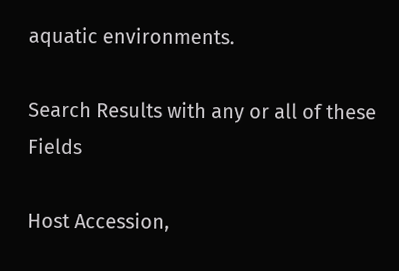aquatic environments.

Search Results with any or all of these Fields

Host Accession,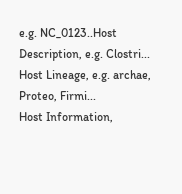e.g. NC_0123..Host Description, e.g. Clostri...
Host Lineage, e.g. archae, Proteo, Firmi...
Host Information,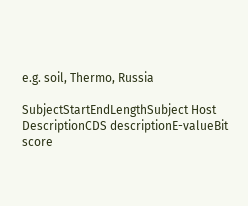e.g. soil, Thermo, Russia

SubjectStartEndLengthSubject Host DescriptionCDS descriptionE-valueBit score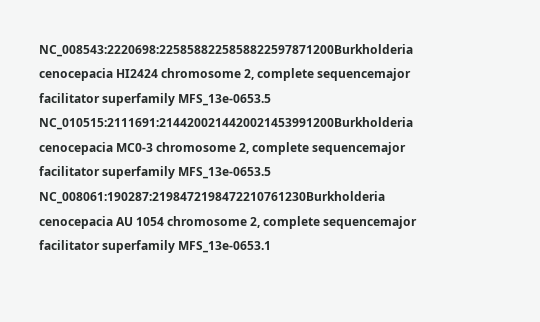NC_008543:2220698:2258588225858822597871200Burkholderia cenocepacia HI2424 chromosome 2, complete sequencemajor facilitator superfamily MFS_13e-0653.5
NC_010515:2111691:2144200214420021453991200Burkholderia cenocepacia MC0-3 chromosome 2, complete sequencemajor facilitator superfamily MFS_13e-0653.5
NC_008061:190287:2198472198472210761230Burkholderia cenocepacia AU 1054 chromosome 2, complete sequencemajor facilitator superfamily MFS_13e-0653.1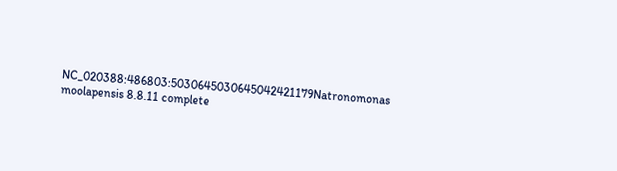NC_020388:486803:5030645030645042421179Natronomonas moolapensis 8.8.11 complete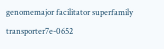genomemajor facilitator superfamily transporter7e-0652